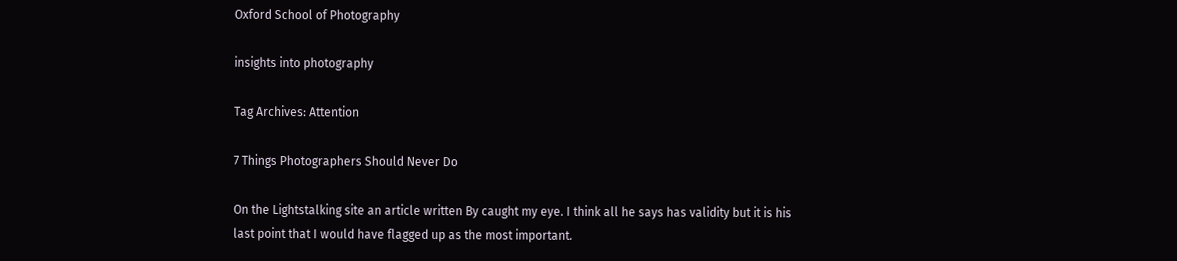Oxford School of Photography

insights into photography

Tag Archives: Attention

7 Things Photographers Should Never Do

On the Lightstalking site an article written By caught my eye. I think all he says has validity but it is his last point that I would have flagged up as the most important.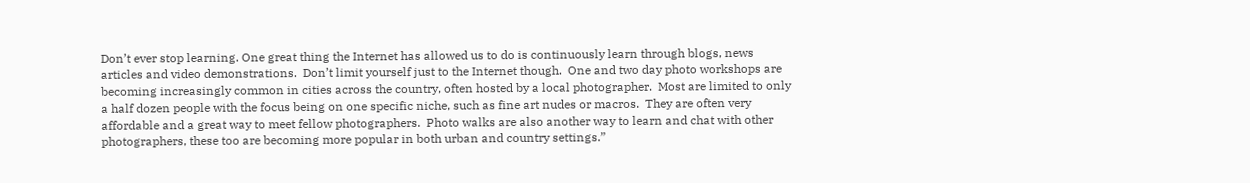Don’t ever stop learning. One great thing the Internet has allowed us to do is continuously learn through blogs, news articles and video demonstrations.  Don’t limit yourself just to the Internet though.  One and two day photo workshops are becoming increasingly common in cities across the country, often hosted by a local photographer.  Most are limited to only a half dozen people with the focus being on one specific niche, such as fine art nudes or macros.  They are often very affordable and a great way to meet fellow photographers.  Photo walks are also another way to learn and chat with other photographers, these too are becoming more popular in both urban and country settings.”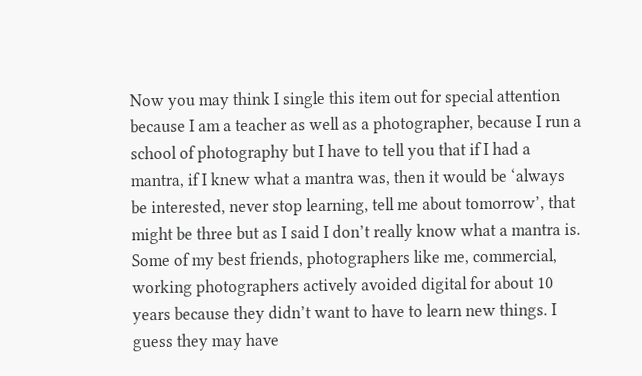Now you may think I single this item out for special attention because I am a teacher as well as a photographer, because I run a school of photography but I have to tell you that if I had a mantra, if I knew what a mantra was, then it would be ‘always be interested, never stop learning, tell me about tomorrow’, that might be three but as I said I don’t really know what a mantra is. Some of my best friends, photographers like me, commercial, working photographers actively avoided digital for about 10 years because they didn’t want to have to learn new things. I guess they may have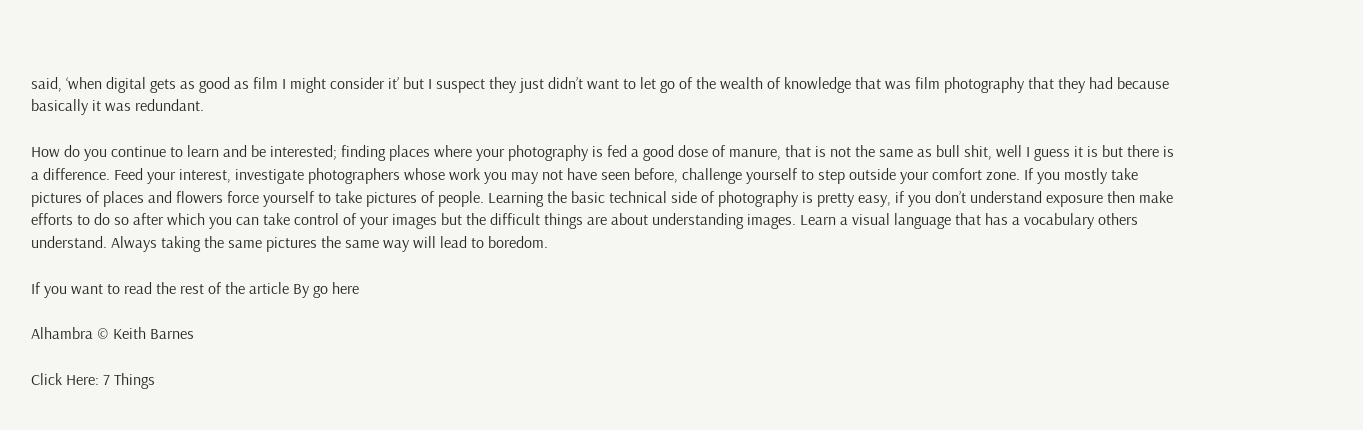said, ‘when digital gets as good as film I might consider it’ but I suspect they just didn’t want to let go of the wealth of knowledge that was film photography that they had because basically it was redundant.

How do you continue to learn and be interested; finding places where your photography is fed a good dose of manure, that is not the same as bull shit, well I guess it is but there is a difference. Feed your interest, investigate photographers whose work you may not have seen before, challenge yourself to step outside your comfort zone. If you mostly take pictures of places and flowers force yourself to take pictures of people. Learning the basic technical side of photography is pretty easy, if you don’t understand exposure then make efforts to do so after which you can take control of your images but the difficult things are about understanding images. Learn a visual language that has a vocabulary others understand. Always taking the same pictures the same way will lead to boredom.

If you want to read the rest of the article By go here

Alhambra © Keith Barnes

Click Here: 7 Things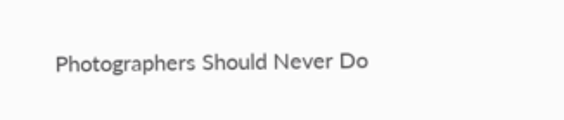Photographers Should Never Do